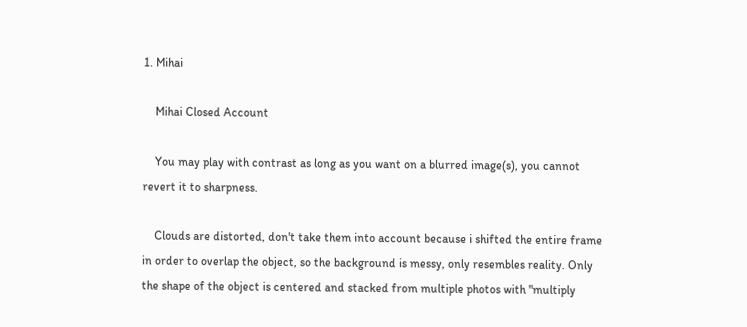1. Mihai

    Mihai Closed Account

    You may play with contrast as long as you want on a blurred image(s), you cannot revert it to sharpness.

    Clouds are distorted, don't take them into account because i shifted the entire frame in order to overlap the object, so the background is messy, only resembles reality. Only the shape of the object is centered and stacked from multiple photos with "multiply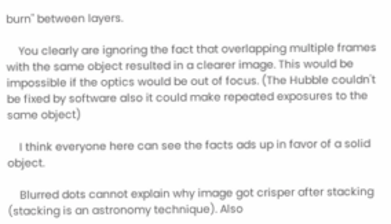burn" between layers.

    You clearly are ignoring the fact that overlapping multiple frames with the same object resulted in a clearer image. This would be impossible if the optics would be out of focus. (The Hubble couldn't be fixed by software also it could make repeated exposures to the same object)

    I think everyone here can see the facts ads up in favor of a solid object.

    Blurred dots cannot explain why image got crisper after stacking (stacking is an astronomy technique). Also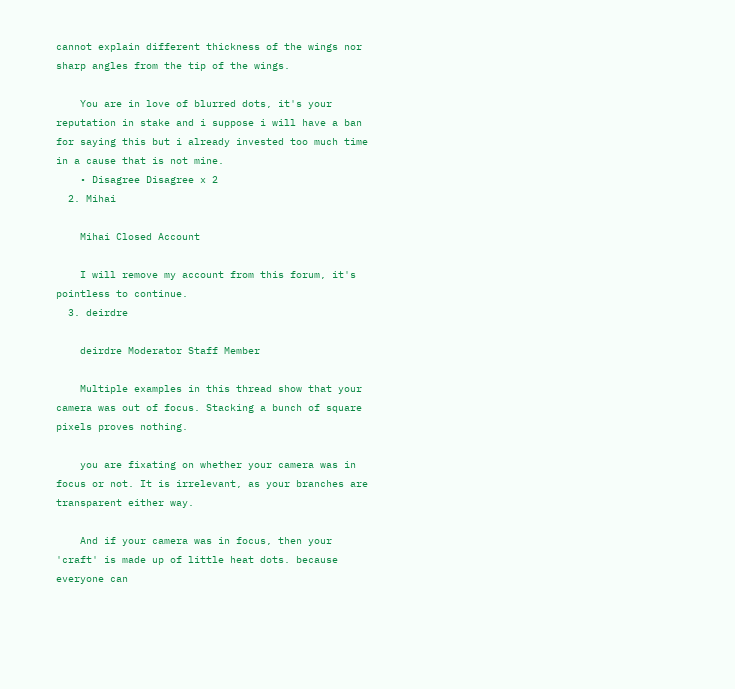cannot explain different thickness of the wings nor sharp angles from the tip of the wings.

    You are in love of blurred dots, it's your reputation in stake and i suppose i will have a ban for saying this but i already invested too much time in a cause that is not mine.
    • Disagree Disagree x 2
  2. Mihai

    Mihai Closed Account

    I will remove my account from this forum, it's pointless to continue.
  3. deirdre

    deirdre Moderator Staff Member

    Multiple examples in this thread show that your camera was out of focus. Stacking a bunch of square pixels proves nothing.

    you are fixating on whether your camera was in focus or not. It is irrelevant, as your branches are transparent either way.

    And if your camera was in focus, then your 'craft' is made up of little heat dots. because everyone can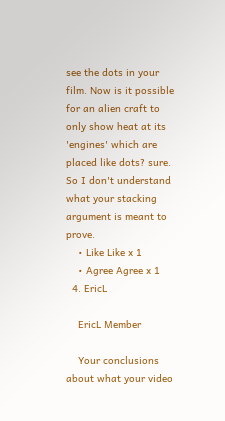see the dots in your film. Now is it possible for an alien craft to only show heat at its 'engines' which are placed like dots? sure. So I don't understand what your stacking argument is meant to prove.
    • Like Like x 1
    • Agree Agree x 1
  4. EricL

    EricL Member

    Your conclusions about what your video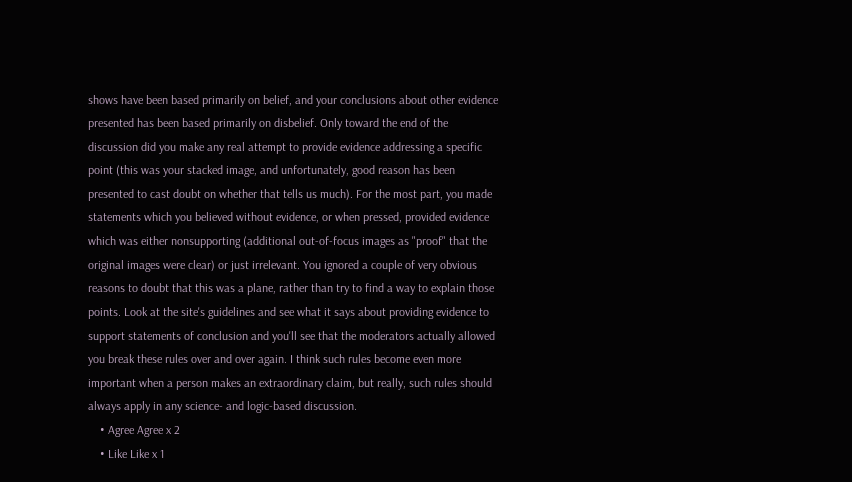shows have been based primarily on belief, and your conclusions about other evidence presented has been based primarily on disbelief. Only toward the end of the discussion did you make any real attempt to provide evidence addressing a specific point (this was your stacked image, and unfortunately, good reason has been presented to cast doubt on whether that tells us much). For the most part, you made statements which you believed without evidence, or when pressed, provided evidence which was either nonsupporting (additional out-of-focus images as "proof" that the original images were clear) or just irrelevant. You ignored a couple of very obvious reasons to doubt that this was a plane, rather than try to find a way to explain those points. Look at the site's guidelines and see what it says about providing evidence to support statements of conclusion and you'll see that the moderators actually allowed you break these rules over and over again. I think such rules become even more important when a person makes an extraordinary claim, but really, such rules should always apply in any science- and logic-based discussion.
    • Agree Agree x 2
    • Like Like x 1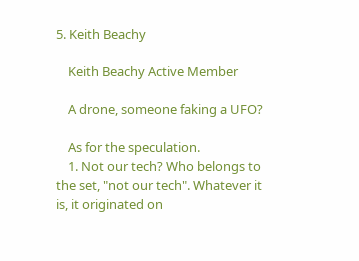5. Keith Beachy

    Keith Beachy Active Member

    A drone, someone faking a UFO?

    As for the speculation.
    1. Not our tech? Who belongs to the set, "not our tech". Whatever it is, it originated on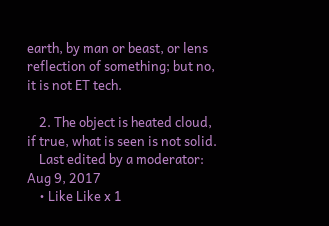earth, by man or beast, or lens reflection of something; but no, it is not ET tech.

    2. The object is heated cloud, if true, what is seen is not solid.
    Last edited by a moderator: Aug 9, 2017
    • Like Like x 1